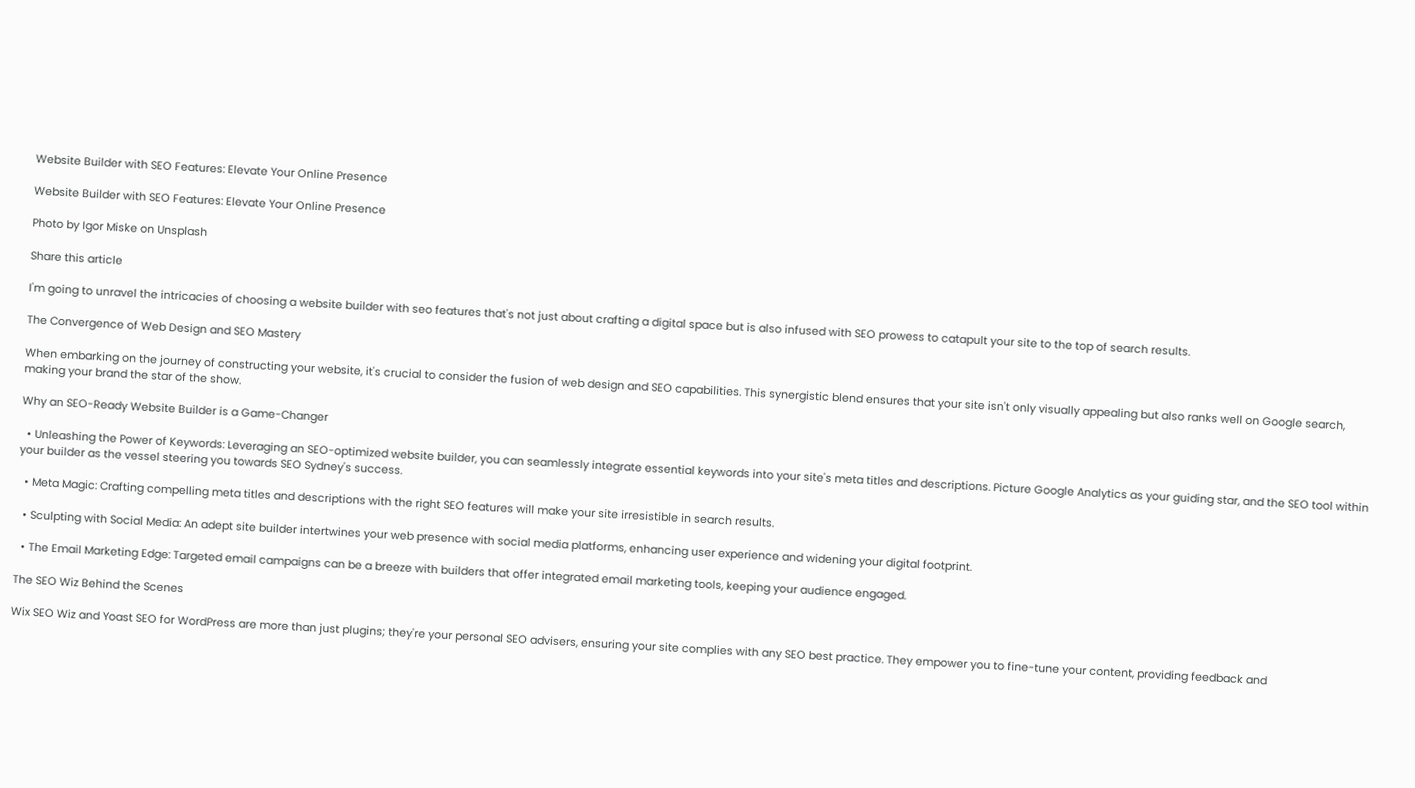Website Builder with SEO Features: Elevate Your Online Presence

Website Builder with SEO Features: Elevate Your Online Presence

Photo by Igor Miske on Unsplash

Share this article

I'm going to unravel the intricacies of choosing a website builder with seo features that's not just about crafting a digital space but is also infused with SEO prowess to catapult your site to the top of search results.

The Convergence of Web Design and SEO Mastery

When embarking on the journey of constructing your website, it's crucial to consider the fusion of web design and SEO capabilities. This synergistic blend ensures that your site isn't only visually appealing but also ranks well on Google search, making your brand the star of the show.

Why an SEO-Ready Website Builder is a Game-Changer

  • Unleashing the Power of Keywords: Leveraging an SEO-optimized website builder, you can seamlessly integrate essential keywords into your site's meta titles and descriptions. Picture Google Analytics as your guiding star, and the SEO tool within your builder as the vessel steering you towards SEO Sydney's success.

  • Meta Magic: Crafting compelling meta titles and descriptions with the right SEO features will make your site irresistible in search results.

  • Sculpting with Social Media: An adept site builder intertwines your web presence with social media platforms, enhancing user experience and widening your digital footprint.

  • The Email Marketing Edge: Targeted email campaigns can be a breeze with builders that offer integrated email marketing tools, keeping your audience engaged.

The SEO Wiz Behind the Scenes

Wix SEO Wiz and Yoast SEO for WordPress are more than just plugins; they're your personal SEO advisers, ensuring your site complies with any SEO best practice. They empower you to fine-tune your content, providing feedback and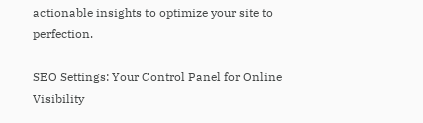actionable insights to optimize your site to perfection.

SEO Settings: Your Control Panel for Online Visibility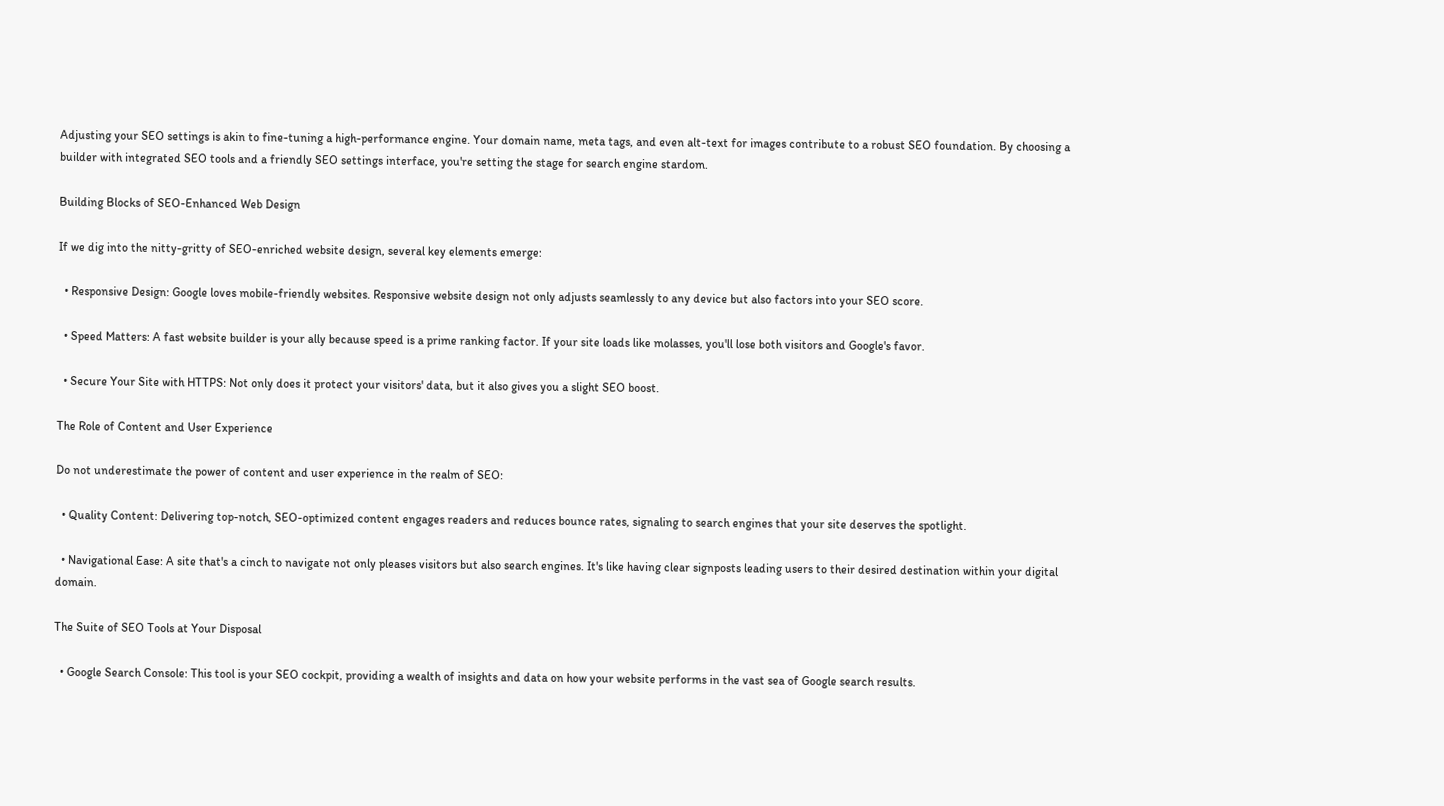Adjusting your SEO settings is akin to fine-tuning a high-performance engine. Your domain name, meta tags, and even alt-text for images contribute to a robust SEO foundation. By choosing a builder with integrated SEO tools and a friendly SEO settings interface, you're setting the stage for search engine stardom.

Building Blocks of SEO-Enhanced Web Design

If we dig into the nitty-gritty of SEO-enriched website design, several key elements emerge:

  • Responsive Design: Google loves mobile-friendly websites. Responsive website design not only adjusts seamlessly to any device but also factors into your SEO score.

  • Speed Matters: A fast website builder is your ally because speed is a prime ranking factor. If your site loads like molasses, you'll lose both visitors and Google's favor.

  • Secure Your Site with HTTPS: Not only does it protect your visitors' data, but it also gives you a slight SEO boost.

The Role of Content and User Experience

Do not underestimate the power of content and user experience in the realm of SEO:

  • Quality Content: Delivering top-notch, SEO-optimized content engages readers and reduces bounce rates, signaling to search engines that your site deserves the spotlight.

  • Navigational Ease: A site that's a cinch to navigate not only pleases visitors but also search engines. It's like having clear signposts leading users to their desired destination within your digital domain.

The Suite of SEO Tools at Your Disposal

  • Google Search Console: This tool is your SEO cockpit, providing a wealth of insights and data on how your website performs in the vast sea of Google search results.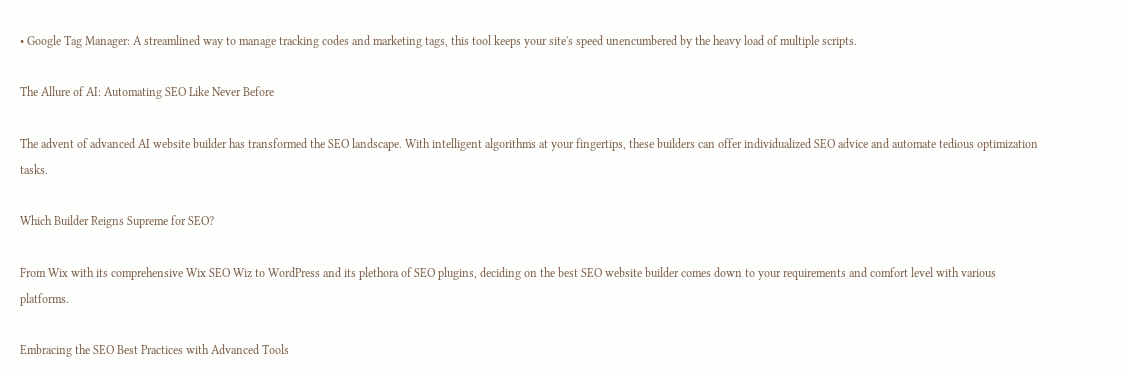• Google Tag Manager: A streamlined way to manage tracking codes and marketing tags, this tool keeps your site's speed unencumbered by the heavy load of multiple scripts.

The Allure of AI: Automating SEO Like Never Before

The advent of advanced AI website builder has transformed the SEO landscape. With intelligent algorithms at your fingertips, these builders can offer individualized SEO advice and automate tedious optimization tasks.

Which Builder Reigns Supreme for SEO?

From Wix with its comprehensive Wix SEO Wiz to WordPress and its plethora of SEO plugins, deciding on the best SEO website builder comes down to your requirements and comfort level with various platforms.

Embracing the SEO Best Practices with Advanced Tools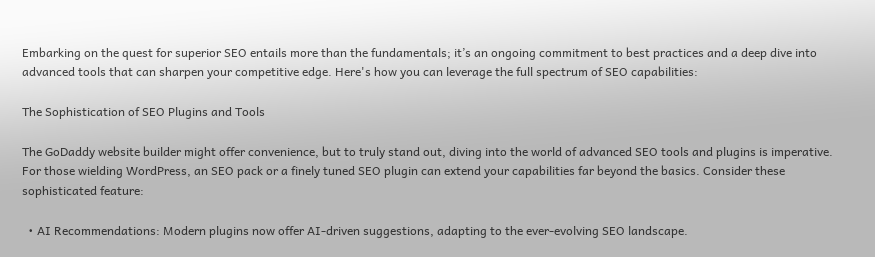Embarking on the quest for superior SEO entails more than the fundamentals; it’s an ongoing commitment to best practices and a deep dive into advanced tools that can sharpen your competitive edge. Here's how you can leverage the full spectrum of SEO capabilities:

The Sophistication of SEO Plugins and Tools

The GoDaddy website builder might offer convenience, but to truly stand out, diving into the world of advanced SEO tools and plugins is imperative. For those wielding WordPress, an SEO pack or a finely tuned SEO plugin can extend your capabilities far beyond the basics. Consider these sophisticated feature:

  • AI Recommendations: Modern plugins now offer AI-driven suggestions, adapting to the ever-evolving SEO landscape.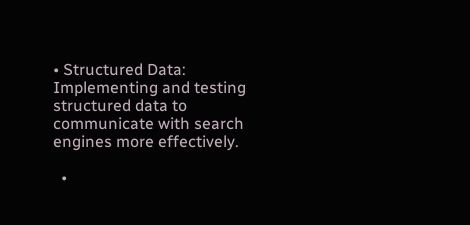• Structured Data: Implementing and testing structured data to communicate with search engines more effectively.

  •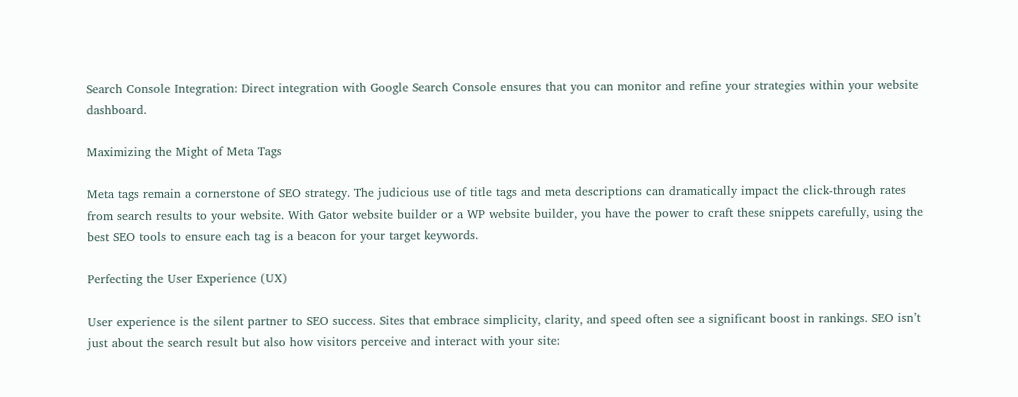Search Console Integration: Direct integration with Google Search Console ensures that you can monitor and refine your strategies within your website dashboard.

Maximizing the Might of Meta Tags

Meta tags remain a cornerstone of SEO strategy. The judicious use of title tags and meta descriptions can dramatically impact the click-through rates from search results to your website. With Gator website builder or a WP website builder, you have the power to craft these snippets carefully, using the best SEO tools to ensure each tag is a beacon for your target keywords.

Perfecting the User Experience (UX)

User experience is the silent partner to SEO success. Sites that embrace simplicity, clarity, and speed often see a significant boost in rankings. SEO isn’t just about the search result but also how visitors perceive and interact with your site: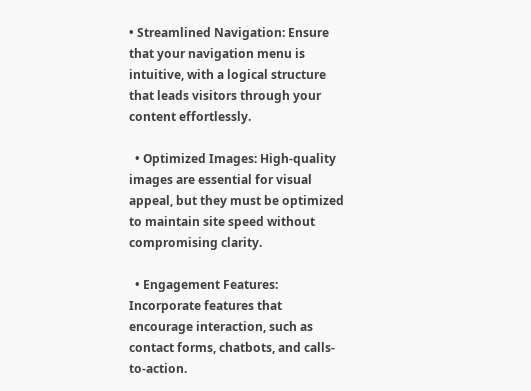• Streamlined Navigation: Ensure that your navigation menu is intuitive, with a logical structure that leads visitors through your content effortlessly.

  • Optimized Images: High-quality images are essential for visual appeal, but they must be optimized to maintain site speed without compromising clarity.

  • Engagement Features: Incorporate features that encourage interaction, such as contact forms, chatbots, and calls-to-action.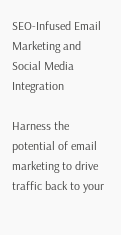SEO-Infused Email Marketing and Social Media Integration

Harness the potential of email marketing to drive traffic back to your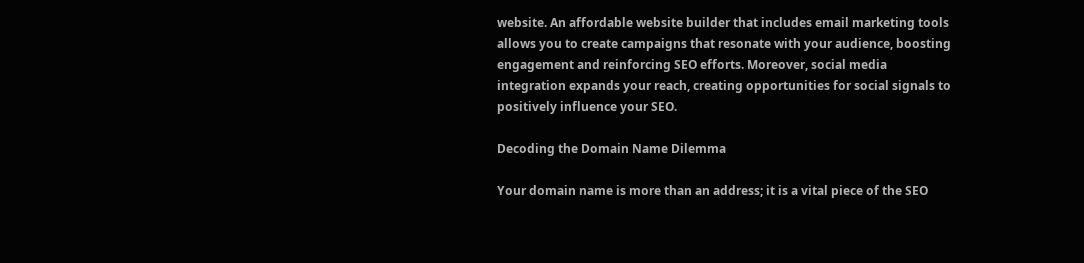website. An affordable website builder that includes email marketing tools allows you to create campaigns that resonate with your audience, boosting engagement and reinforcing SEO efforts. Moreover, social media integration expands your reach, creating opportunities for social signals to positively influence your SEO.

Decoding the Domain Name Dilemma

Your domain name is more than an address; it is a vital piece of the SEO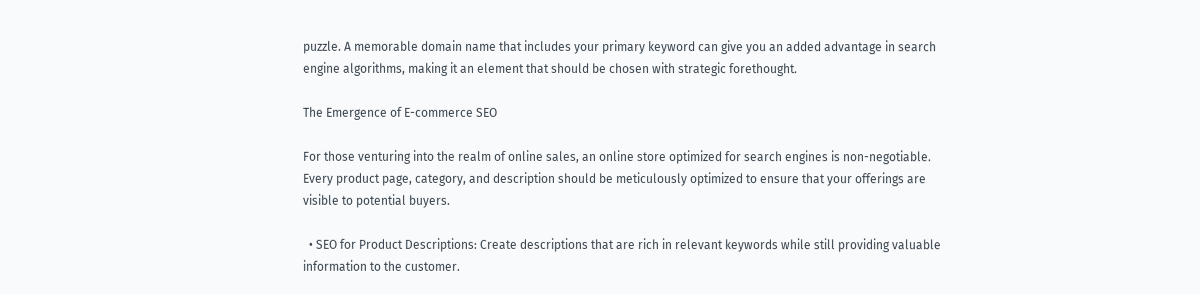puzzle. A memorable domain name that includes your primary keyword can give you an added advantage in search engine algorithms, making it an element that should be chosen with strategic forethought.

The Emergence of E-commerce SEO

For those venturing into the realm of online sales, an online store optimized for search engines is non-negotiable. Every product page, category, and description should be meticulously optimized to ensure that your offerings are visible to potential buyers.

  • SEO for Product Descriptions: Create descriptions that are rich in relevant keywords while still providing valuable information to the customer.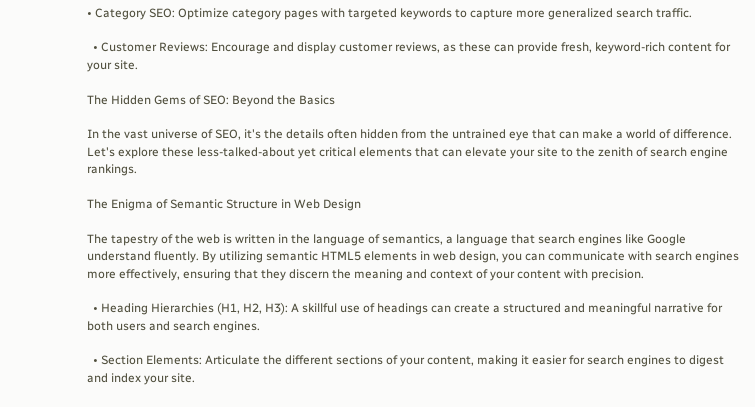• Category SEO: Optimize category pages with targeted keywords to capture more generalized search traffic.

  • Customer Reviews: Encourage and display customer reviews, as these can provide fresh, keyword-rich content for your site.

The Hidden Gems of SEO: Beyond the Basics

In the vast universe of SEO, it's the details often hidden from the untrained eye that can make a world of difference. Let's explore these less-talked-about yet critical elements that can elevate your site to the zenith of search engine rankings.

The Enigma of Semantic Structure in Web Design

The tapestry of the web is written in the language of semantics, a language that search engines like Google understand fluently. By utilizing semantic HTML5 elements in web design, you can communicate with search engines more effectively, ensuring that they discern the meaning and context of your content with precision.

  • Heading Hierarchies (H1, H2, H3): A skillful use of headings can create a structured and meaningful narrative for both users and search engines.

  • Section Elements: Articulate the different sections of your content, making it easier for search engines to digest and index your site.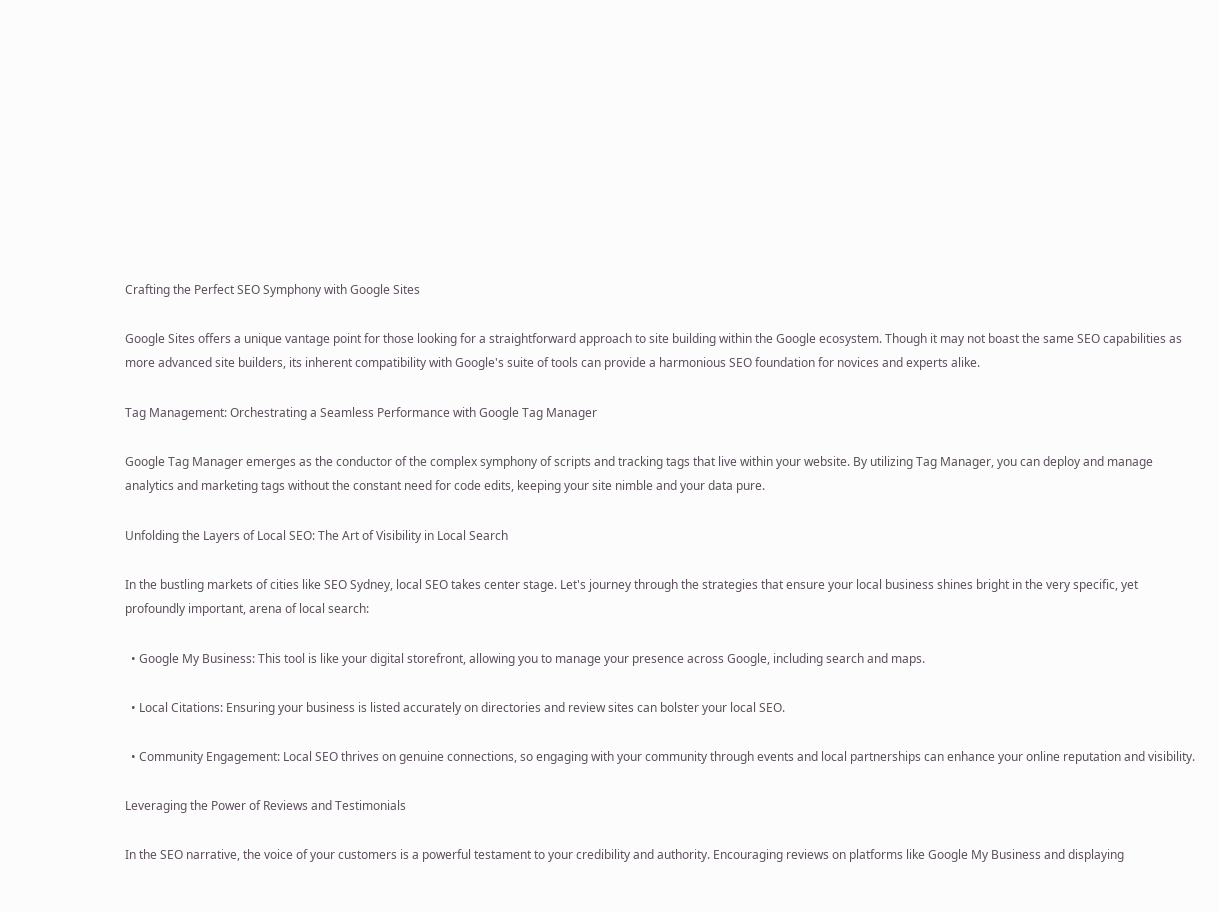Crafting the Perfect SEO Symphony with Google Sites

Google Sites offers a unique vantage point for those looking for a straightforward approach to site building within the Google ecosystem. Though it may not boast the same SEO capabilities as more advanced site builders, its inherent compatibility with Google's suite of tools can provide a harmonious SEO foundation for novices and experts alike.

Tag Management: Orchestrating a Seamless Performance with Google Tag Manager

Google Tag Manager emerges as the conductor of the complex symphony of scripts and tracking tags that live within your website. By utilizing Tag Manager, you can deploy and manage analytics and marketing tags without the constant need for code edits, keeping your site nimble and your data pure.

Unfolding the Layers of Local SEO: The Art of Visibility in Local Search

In the bustling markets of cities like SEO Sydney, local SEO takes center stage. Let's journey through the strategies that ensure your local business shines bright in the very specific, yet profoundly important, arena of local search:

  • Google My Business: This tool is like your digital storefront, allowing you to manage your presence across Google, including search and maps.

  • Local Citations: Ensuring your business is listed accurately on directories and review sites can bolster your local SEO.

  • Community Engagement: Local SEO thrives on genuine connections, so engaging with your community through events and local partnerships can enhance your online reputation and visibility.

Leveraging the Power of Reviews and Testimonials

In the SEO narrative, the voice of your customers is a powerful testament to your credibility and authority. Encouraging reviews on platforms like Google My Business and displaying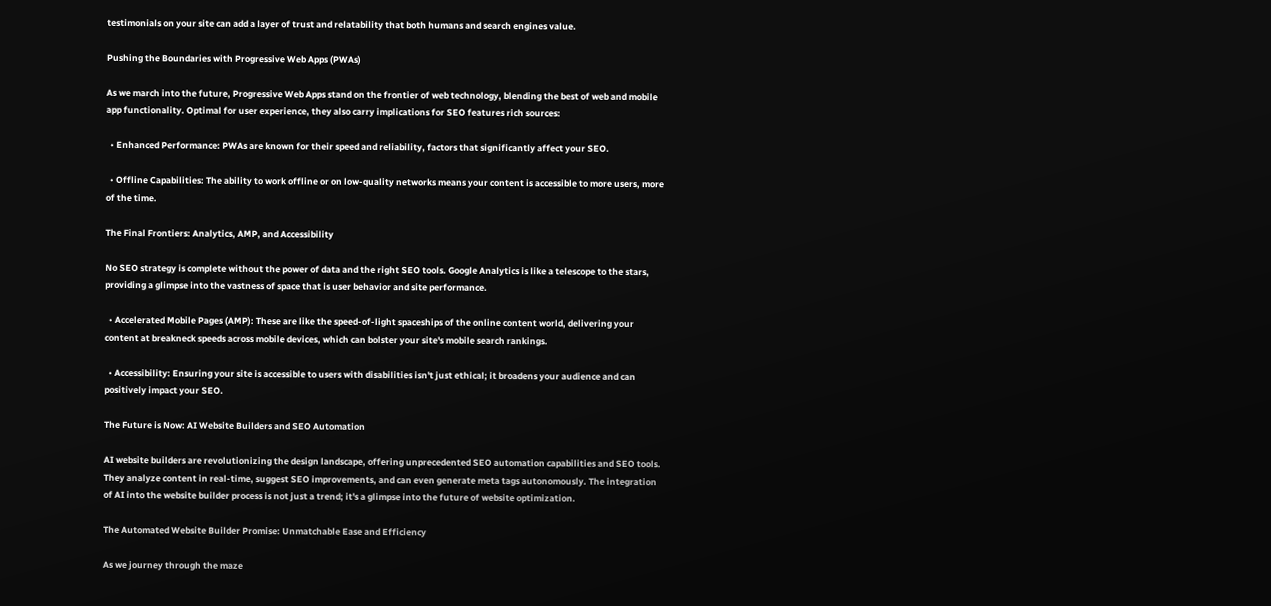testimonials on your site can add a layer of trust and relatability that both humans and search engines value.

Pushing the Boundaries with Progressive Web Apps (PWAs)

As we march into the future, Progressive Web Apps stand on the frontier of web technology, blending the best of web and mobile app functionality. Optimal for user experience, they also carry implications for SEO features rich sources:

  • Enhanced Performance: PWAs are known for their speed and reliability, factors that significantly affect your SEO.

  • Offline Capabilities: The ability to work offline or on low-quality networks means your content is accessible to more users, more of the time.

The Final Frontiers: Analytics, AMP, and Accessibility

No SEO strategy is complete without the power of data and the right SEO tools. Google Analytics is like a telescope to the stars, providing a glimpse into the vastness of space that is user behavior and site performance.

  • Accelerated Mobile Pages (AMP): These are like the speed-of-light spaceships of the online content world, delivering your content at breakneck speeds across mobile devices, which can bolster your site's mobile search rankings.

  • Accessibility: Ensuring your site is accessible to users with disabilities isn't just ethical; it broadens your audience and can positively impact your SEO.

The Future is Now: AI Website Builders and SEO Automation

AI website builders are revolutionizing the design landscape, offering unprecedented SEO automation capabilities and SEO tools. They analyze content in real-time, suggest SEO improvements, and can even generate meta tags autonomously. The integration of AI into the website builder process is not just a trend; it's a glimpse into the future of website optimization.

The Automated Website Builder Promise: Unmatchable Ease and Efficiency

As we journey through the maze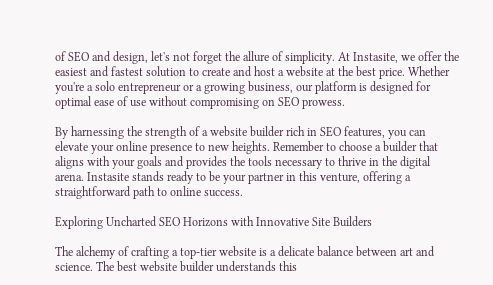of SEO and design, let's not forget the allure of simplicity. At Instasite, we offer the easiest and fastest solution to create and host a website at the best price. Whether you're a solo entrepreneur or a growing business, our platform is designed for optimal ease of use without compromising on SEO prowess.

By harnessing the strength of a website builder rich in SEO features, you can elevate your online presence to new heights. Remember to choose a builder that aligns with your goals and provides the tools necessary to thrive in the digital arena. Instasite stands ready to be your partner in this venture, offering a straightforward path to online success.

Exploring Uncharted SEO Horizons with Innovative Site Builders

The alchemy of crafting a top-tier website is a delicate balance between art and science. The best website builder understands this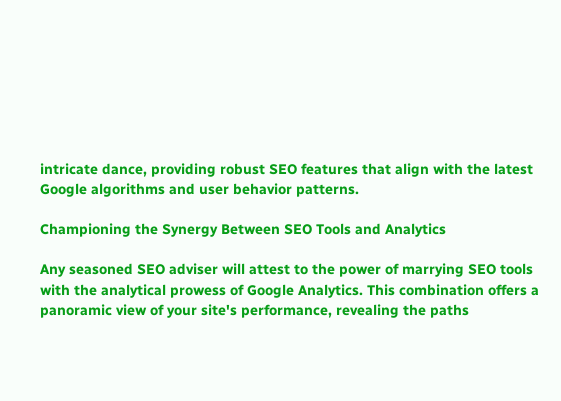intricate dance, providing robust SEO features that align with the latest Google algorithms and user behavior patterns.

Championing the Synergy Between SEO Tools and Analytics

Any seasoned SEO adviser will attest to the power of marrying SEO tools with the analytical prowess of Google Analytics. This combination offers a panoramic view of your site's performance, revealing the paths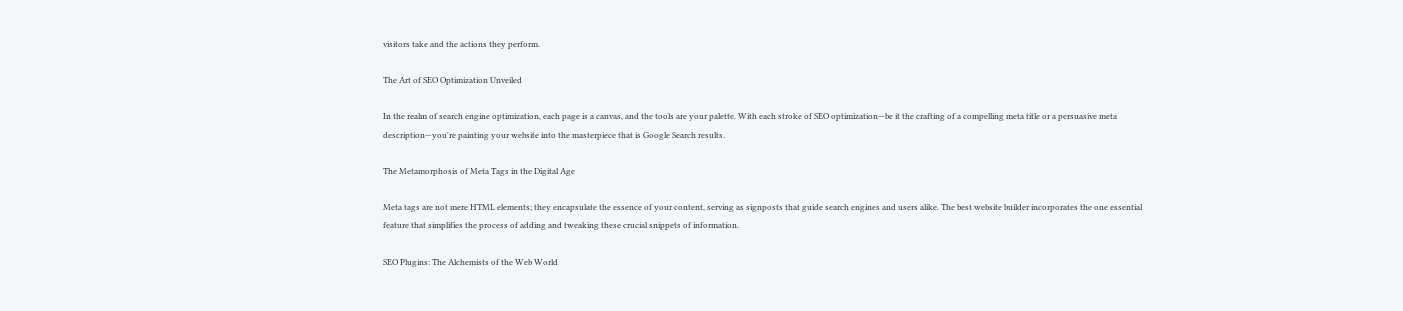visitors take and the actions they perform.

The Art of SEO Optimization Unveiled

In the realm of search engine optimization, each page is a canvas, and the tools are your palette. With each stroke of SEO optimization—be it the crafting of a compelling meta title or a persuasive meta description—you're painting your website into the masterpiece that is Google Search results.

The Metamorphosis of Meta Tags in the Digital Age

Meta tags are not mere HTML elements; they encapsulate the essence of your content, serving as signposts that guide search engines and users alike. The best website builder incorporates the one essential feature that simplifies the process of adding and tweaking these crucial snippets of information.

SEO Plugins: The Alchemists of the Web World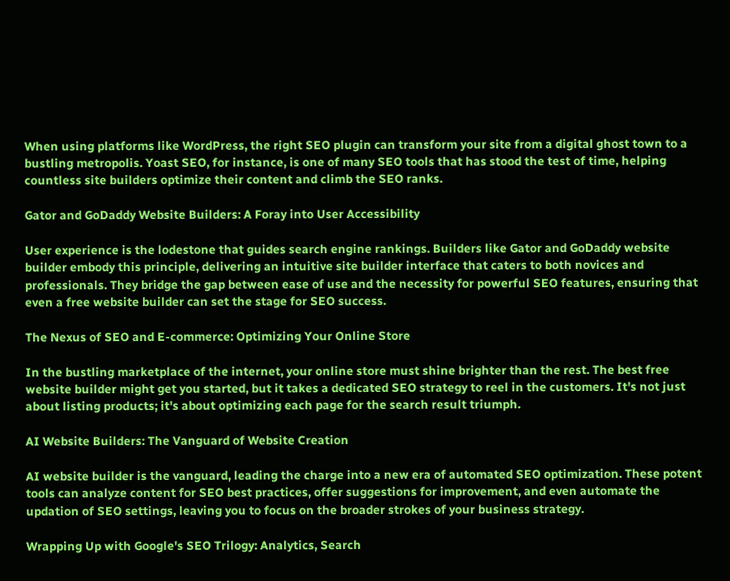When using platforms like WordPress, the right SEO plugin can transform your site from a digital ghost town to a bustling metropolis. Yoast SEO, for instance, is one of many SEO tools that has stood the test of time, helping countless site builders optimize their content and climb the SEO ranks.

Gator and GoDaddy Website Builders: A Foray into User Accessibility

User experience is the lodestone that guides search engine rankings. Builders like Gator and GoDaddy website builder embody this principle, delivering an intuitive site builder interface that caters to both novices and professionals. They bridge the gap between ease of use and the necessity for powerful SEO features, ensuring that even a free website builder can set the stage for SEO success.

The Nexus of SEO and E-commerce: Optimizing Your Online Store

In the bustling marketplace of the internet, your online store must shine brighter than the rest. The best free website builder might get you started, but it takes a dedicated SEO strategy to reel in the customers. It's not just about listing products; it's about optimizing each page for the search result triumph.

AI Website Builders: The Vanguard of Website Creation

AI website builder is the vanguard, leading the charge into a new era of automated SEO optimization. These potent tools can analyze content for SEO best practices, offer suggestions for improvement, and even automate the updation of SEO settings, leaving you to focus on the broader strokes of your business strategy.

Wrapping Up with Google's SEO Trilogy: Analytics, Search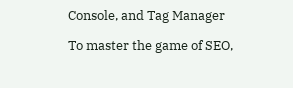Console, and Tag Manager

To master the game of SEO,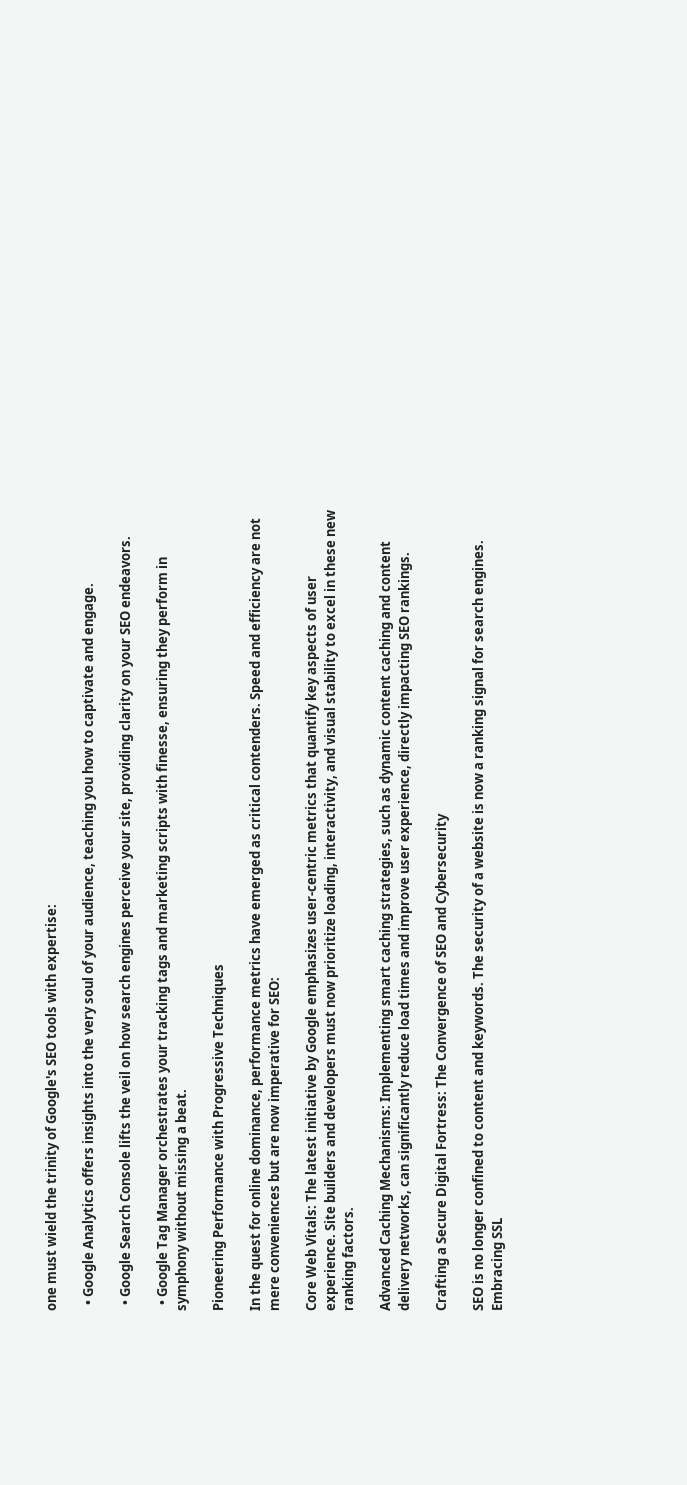one must wield the trinity of Google's SEO tools with expertise:

  • Google Analytics offers insights into the very soul of your audience, teaching you how to captivate and engage.

  • Google Search Console lifts the veil on how search engines perceive your site, providing clarity on your SEO endeavors.

  • Google Tag Manager orchestrates your tracking tags and marketing scripts with finesse, ensuring they perform in symphony without missing a beat.

Pioneering Performance with Progressive Techniques

In the quest for online dominance, performance metrics have emerged as critical contenders. Speed and efficiency are not mere conveniences but are now imperative for SEO:

Core Web Vitals: The latest initiative by Google emphasizes user-centric metrics that quantify key aspects of user experience. Site builders and developers must now prioritize loading, interactivity, and visual stability to excel in these new ranking factors.

Advanced Caching Mechanisms: Implementing smart caching strategies, such as dynamic content caching and content delivery networks, can significantly reduce load times and improve user experience, directly impacting SEO rankings.

Crafting a Secure Digital Fortress: The Convergence of SEO and Cybersecurity

SEO is no longer confined to content and keywords. The security of a website is now a ranking signal for search engines. Embracing SSL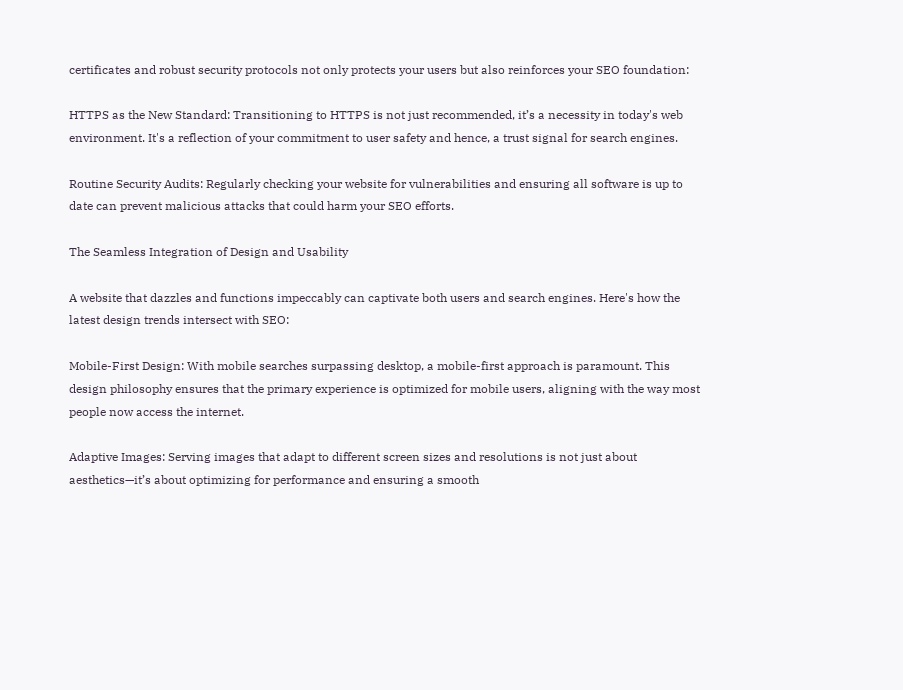certificates and robust security protocols not only protects your users but also reinforces your SEO foundation:

HTTPS as the New Standard: Transitioning to HTTPS is not just recommended, it’s a necessity in today's web environment. It's a reflection of your commitment to user safety and hence, a trust signal for search engines.

Routine Security Audits: Regularly checking your website for vulnerabilities and ensuring all software is up to date can prevent malicious attacks that could harm your SEO efforts.

The Seamless Integration of Design and Usability

A website that dazzles and functions impeccably can captivate both users and search engines. Here's how the latest design trends intersect with SEO:

Mobile-First Design: With mobile searches surpassing desktop, a mobile-first approach is paramount. This design philosophy ensures that the primary experience is optimized for mobile users, aligning with the way most people now access the internet.

Adaptive Images: Serving images that adapt to different screen sizes and resolutions is not just about aesthetics—it’s about optimizing for performance and ensuring a smooth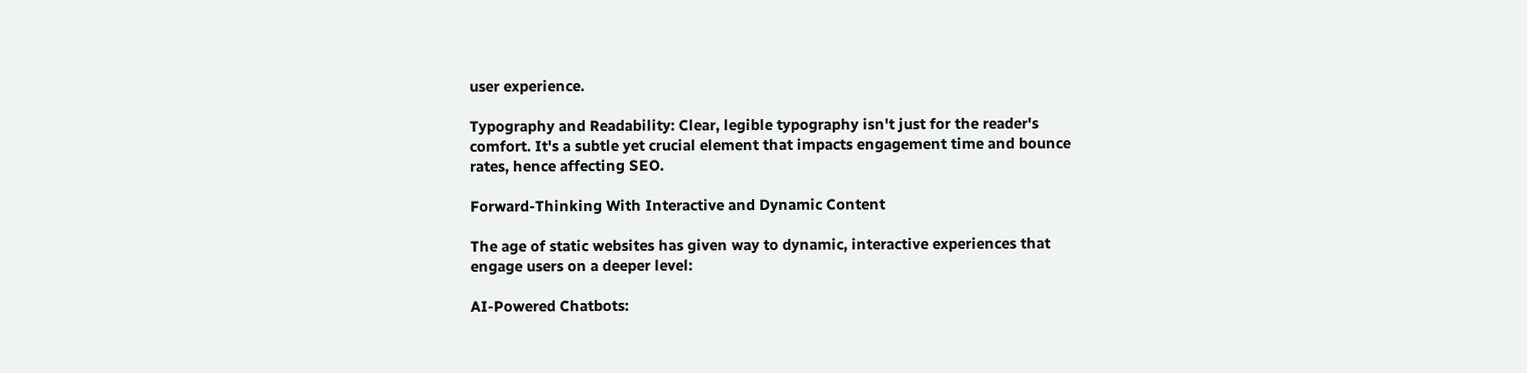user experience.

Typography and Readability: Clear, legible typography isn't just for the reader's comfort. It's a subtle yet crucial element that impacts engagement time and bounce rates, hence affecting SEO.

Forward-Thinking With Interactive and Dynamic Content

The age of static websites has given way to dynamic, interactive experiences that engage users on a deeper level:

AI-Powered Chatbots: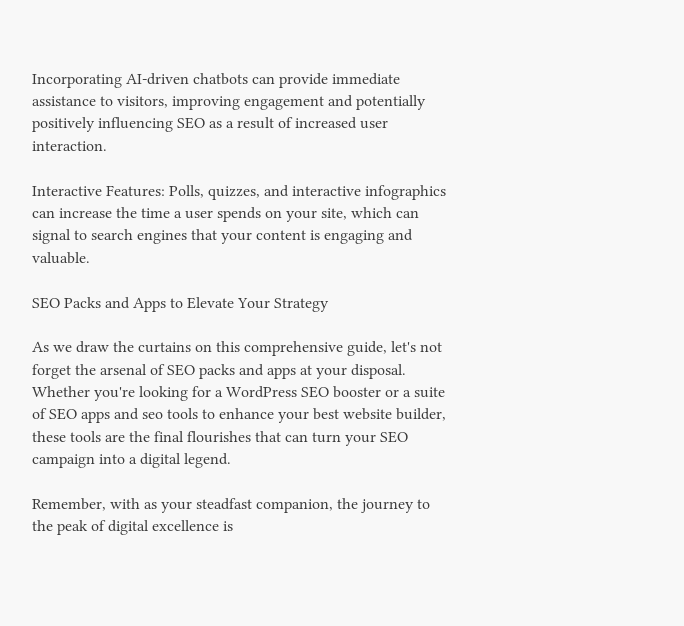Incorporating AI-driven chatbots can provide immediate assistance to visitors, improving engagement and potentially positively influencing SEO as a result of increased user interaction.

Interactive Features: Polls, quizzes, and interactive infographics can increase the time a user spends on your site, which can signal to search engines that your content is engaging and valuable.

SEO Packs and Apps to Elevate Your Strategy

As we draw the curtains on this comprehensive guide, let's not forget the arsenal of SEO packs and apps at your disposal. Whether you're looking for a WordPress SEO booster or a suite of SEO apps and seo tools to enhance your best website builder, these tools are the final flourishes that can turn your SEO campaign into a digital legend.

Remember, with as your steadfast companion, the journey to the peak of digital excellence is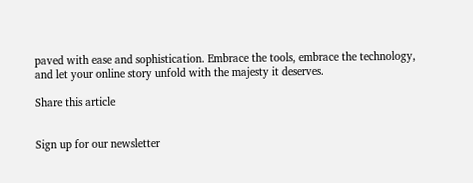paved with ease and sophistication. Embrace the tools, embrace the technology, and let your online story unfold with the majesty it deserves.

Share this article


Sign up for our newsletter